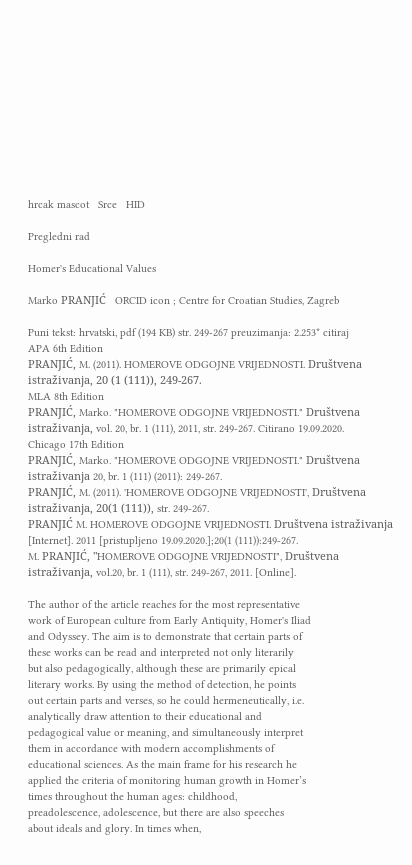hrcak mascot   Srce   HID

Pregledni rad

Homer's Educational Values

Marko PRANJIĆ   ORCID icon ; Centre for Croatian Studies, Zagreb

Puni tekst: hrvatski, pdf (194 KB) str. 249-267 preuzimanja: 2.253* citiraj
APA 6th Edition
PRANJIĆ, M. (2011). HOMEROVE ODGOJNE VRIJEDNOSTI. Društvena istraživanja, 20 (1 (111)), 249-267.
MLA 8th Edition
PRANJIĆ, Marko. "HOMEROVE ODGOJNE VRIJEDNOSTI." Društvena istraživanja, vol. 20, br. 1 (111), 2011, str. 249-267. Citirano 19.09.2020.
Chicago 17th Edition
PRANJIĆ, Marko. "HOMEROVE ODGOJNE VRIJEDNOSTI." Društvena istraživanja 20, br. 1 (111) (2011): 249-267.
PRANJIĆ, M. (2011). 'HOMEROVE ODGOJNE VRIJEDNOSTI', Društvena istraživanja, 20(1 (111)), str. 249-267.
PRANJIĆ M. HOMEROVE ODGOJNE VRIJEDNOSTI. Društvena istraživanja [Internet]. 2011 [pristupljeno 19.09.2020.];20(1 (111)):249-267.
M. PRANJIĆ, "HOMEROVE ODGOJNE VRIJEDNOSTI", Društvena istraživanja, vol.20, br. 1 (111), str. 249-267, 2011. [Online].

The author of the article reaches for the most representative
work of European culture from Early Antiquity, Homer's Iliad
and Odyssey. The aim is to demonstrate that certain parts of
these works can be read and interpreted not only literarily
but also pedagogically, although these are primarily epical
literary works. By using the method of detection, he points
out certain parts and verses, so he could hermeneutically, i.e.
analytically draw attention to their educational and
pedagogical value or meaning, and simultaneously interpret
them in accordance with modern accomplishments of
educational sciences. As the main frame for his research he
applied the criteria of monitoring human growth in Homer’s
times throughout the human ages: childhood,
preadolescence, adolescence, but there are also speeches
about ideals and glory. In times when,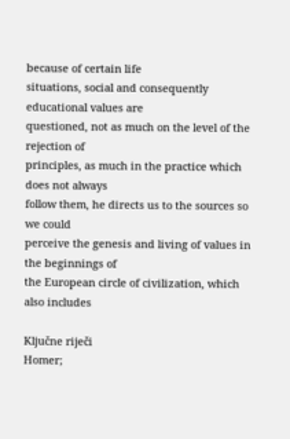because of certain life
situations, social and consequently educational values are
questioned, not as much on the level of the rejection of
principles, as much in the practice which does not always
follow them, he directs us to the sources so we could
perceive the genesis and living of values in the beginnings of
the European circle of civilization, which also includes

Ključne riječi
Homer;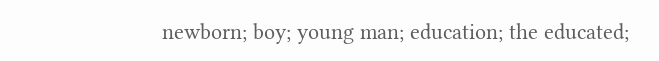newborn; boy; young man; education; the educated;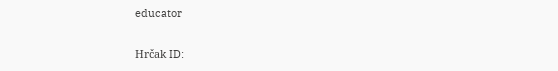educator

Hrčak ID: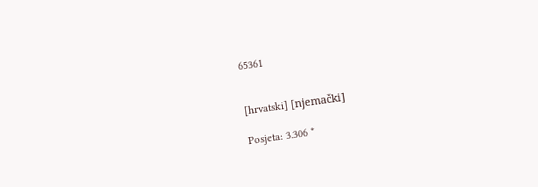65361


[hrvatski] [njemački]

Posjeta: 3.306 *